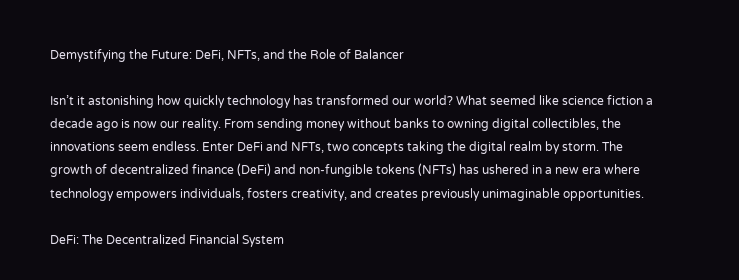Demystifying the Future: DeFi, NFTs, and the Role of Balancer

Isn’t it astonishing how quickly technology has transformed our world? What seemed like science fiction a decade ago is now our reality. From sending money without banks to owning digital collectibles, the innovations seem endless. Enter DeFi and NFTs, two concepts taking the digital realm by storm. The growth of decentralized finance (DeFi) and non-fungible tokens (NFTs) has ushered in a new era where technology empowers individuals, fosters creativity, and creates previously unimaginable opportunities.

DeFi: The Decentralized Financial System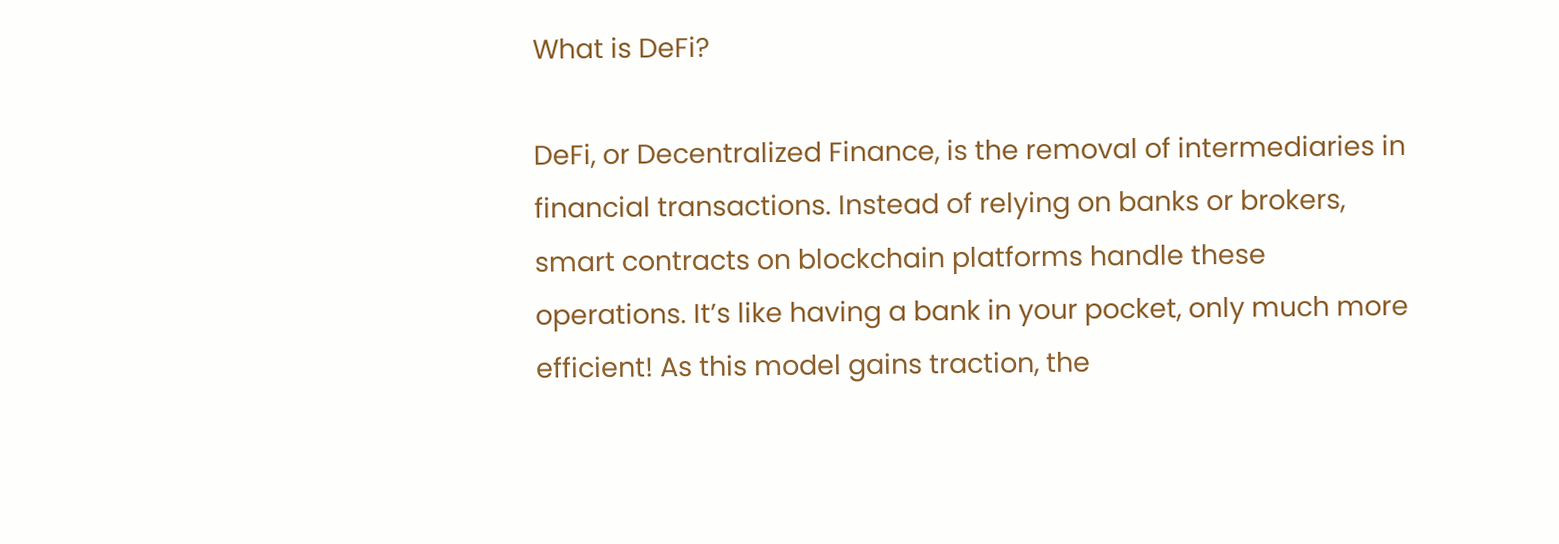What is DeFi?

DeFi, or Decentralized Finance, is the removal of intermediaries in financial transactions. Instead of relying on banks or brokers, smart contracts on blockchain platforms handle these operations. It’s like having a bank in your pocket, only much more efficient! As this model gains traction, the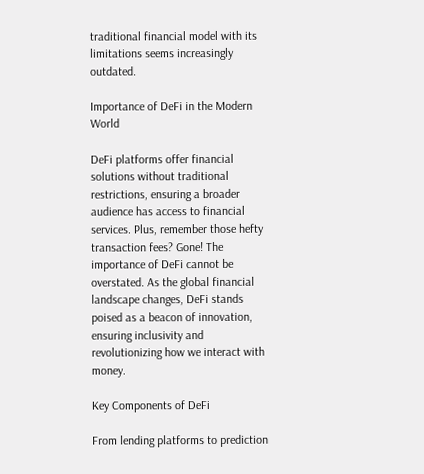traditional financial model with its limitations seems increasingly outdated.

Importance of DeFi in the Modern World

DeFi platforms offer financial solutions without traditional restrictions, ensuring a broader audience has access to financial services. Plus, remember those hefty transaction fees? Gone! The importance of DeFi cannot be overstated. As the global financial landscape changes, DeFi stands poised as a beacon of innovation, ensuring inclusivity and revolutionizing how we interact with money.

Key Components of DeFi

From lending platforms to prediction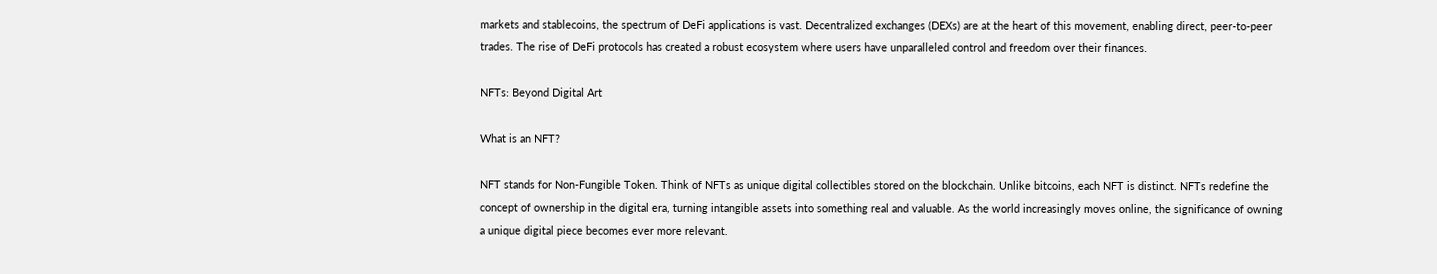markets and stablecoins, the spectrum of DeFi applications is vast. Decentralized exchanges (DEXs) are at the heart of this movement, enabling direct, peer-to-peer trades. The rise of DeFi protocols has created a robust ecosystem where users have unparalleled control and freedom over their finances.

NFTs: Beyond Digital Art

What is an NFT?

NFT stands for Non-Fungible Token. Think of NFTs as unique digital collectibles stored on the blockchain. Unlike bitcoins, each NFT is distinct. NFTs redefine the concept of ownership in the digital era, turning intangible assets into something real and valuable. As the world increasingly moves online, the significance of owning a unique digital piece becomes ever more relevant.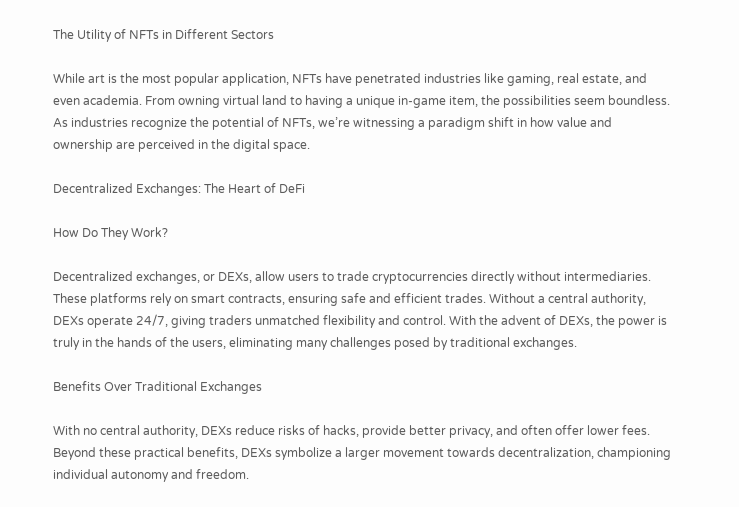The Utility of NFTs in Different Sectors

While art is the most popular application, NFTs have penetrated industries like gaming, real estate, and even academia. From owning virtual land to having a unique in-game item, the possibilities seem boundless. As industries recognize the potential of NFTs, we’re witnessing a paradigm shift in how value and ownership are perceived in the digital space.

Decentralized Exchanges: The Heart of DeFi

How Do They Work?

Decentralized exchanges, or DEXs, allow users to trade cryptocurrencies directly without intermediaries. These platforms rely on smart contracts, ensuring safe and efficient trades. Without a central authority, DEXs operate 24/7, giving traders unmatched flexibility and control. With the advent of DEXs, the power is truly in the hands of the users, eliminating many challenges posed by traditional exchanges.

Benefits Over Traditional Exchanges

With no central authority, DEXs reduce risks of hacks, provide better privacy, and often offer lower fees. Beyond these practical benefits, DEXs symbolize a larger movement towards decentralization, championing individual autonomy and freedom.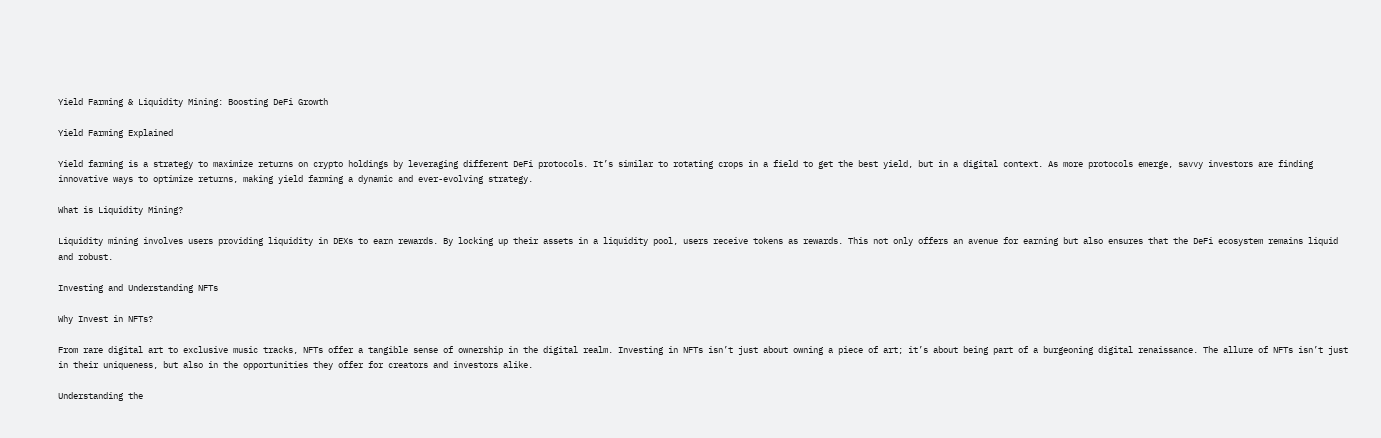Yield Farming & Liquidity Mining: Boosting DeFi Growth

Yield Farming Explained

Yield farming is a strategy to maximize returns on crypto holdings by leveraging different DeFi protocols. It’s similar to rotating crops in a field to get the best yield, but in a digital context. As more protocols emerge, savvy investors are finding innovative ways to optimize returns, making yield farming a dynamic and ever-evolving strategy.

What is Liquidity Mining?

Liquidity mining involves users providing liquidity in DEXs to earn rewards. By locking up their assets in a liquidity pool, users receive tokens as rewards. This not only offers an avenue for earning but also ensures that the DeFi ecosystem remains liquid and robust.

Investing and Understanding NFTs

Why Invest in NFTs?

From rare digital art to exclusive music tracks, NFTs offer a tangible sense of ownership in the digital realm. Investing in NFTs isn’t just about owning a piece of art; it’s about being part of a burgeoning digital renaissance. The allure of NFTs isn’t just in their uniqueness, but also in the opportunities they offer for creators and investors alike.

Understanding the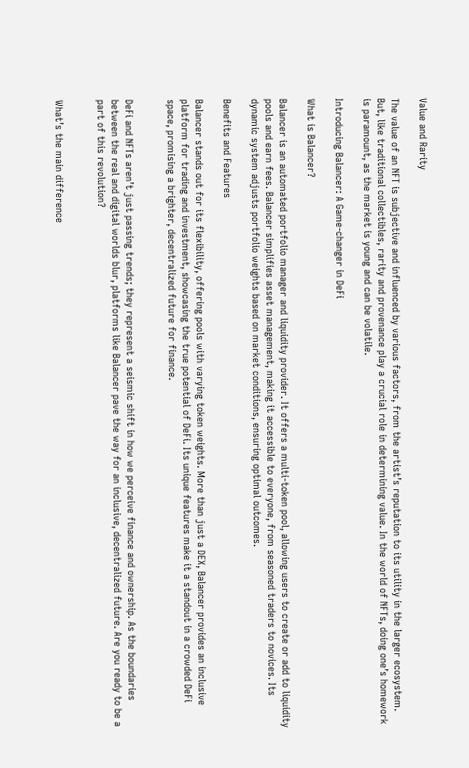Value and Rarity

The value of an NFT is subjective and influenced by various factors, from the artist’s reputation to its utility in the larger ecosystem. But, like traditional collectibles, rarity and provenance play a crucial role in determining value. In the world of NFTs, doing one’s homework is paramount, as the market is young and can be volatile.

Introducing Balancer: A Game-changer in DeFi

What is Balancer?

Balancer is an automated portfolio manager and liquidity provider. It offers a multi-token pool, allowing users to create or add to liquidity pools and earn fees. Balancer simplifies asset management, making it accessible to everyone, from seasoned traders to novices. Its dynamic system adjusts portfolio weights based on market conditions, ensuring optimal outcomes.

Benefits and Features

Balancer stands out for its flexibility, offering pools with varying token weights. More than just a DEX, Balancer provides an inclusive platform for trading and investment, showcasing the true potential of DeFi. Its unique features make it a standout in a crowded DeFi space, promising a brighter, decentralized future for finance.


DeFi and NFTs aren’t just passing trends; they represent a seismic shift in how we perceive finance and ownership. As the boundaries between the real and digital worlds blur, platforms like Balancer pave the way for an inclusive, decentralized future. Are you ready to be a part of this revolution?


What’s the main difference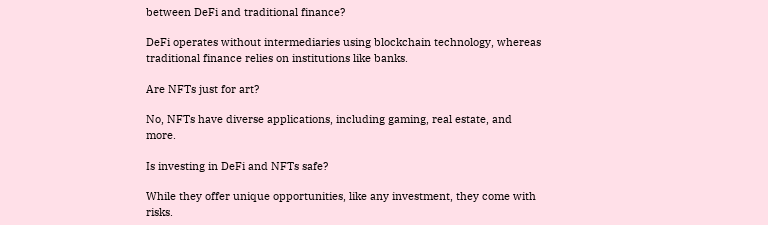between DeFi and traditional finance?

DeFi operates without intermediaries using blockchain technology, whereas traditional finance relies on institutions like banks.

Are NFTs just for art?

No, NFTs have diverse applications, including gaming, real estate, and more.

Is investing in DeFi and NFTs safe?

While they offer unique opportunities, like any investment, they come with risks.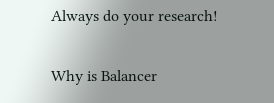Always do your research!

Why is Balancer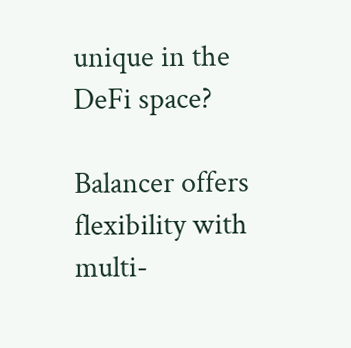unique in the DeFi space?

Balancer offers flexibility with multi-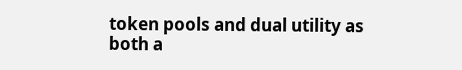token pools and dual utility as both a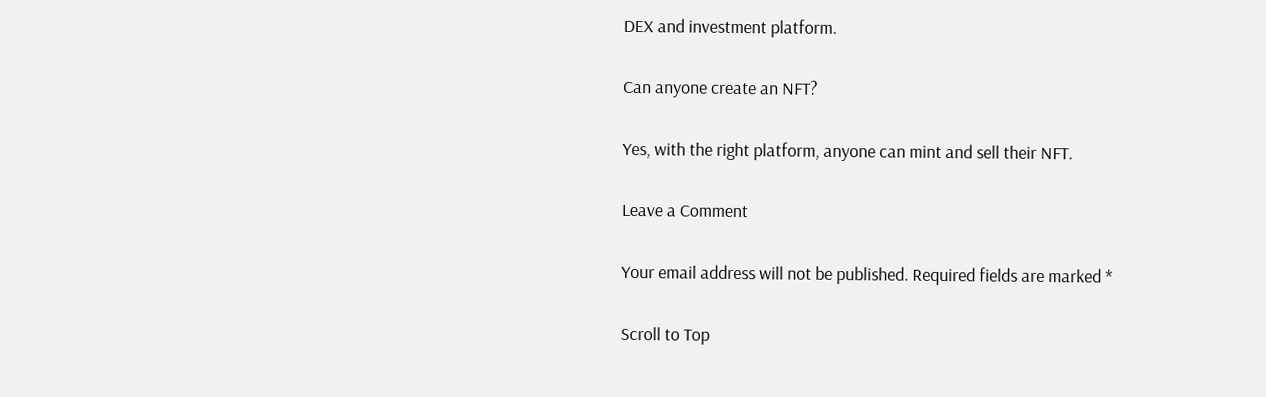DEX and investment platform.

Can anyone create an NFT?

Yes, with the right platform, anyone can mint and sell their NFT.

Leave a Comment

Your email address will not be published. Required fields are marked *

Scroll to Top